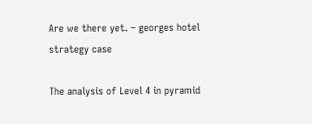Are we there yet. – georges hotel strategy case

The analysis of Level 4 in pyramid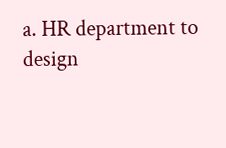a. HR department to design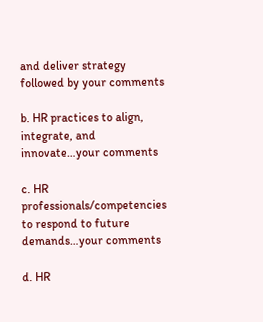and deliver strategy followed by your comments

b. HR practices to align, integrate, and innovate…your comments

c. HR professionals/competencies to respond to future demands…your comments

d. HR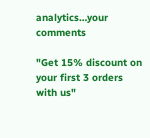analytics…your comments

"Get 15% discount on your first 3 orders with us"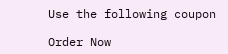Use the following coupon

Order Now